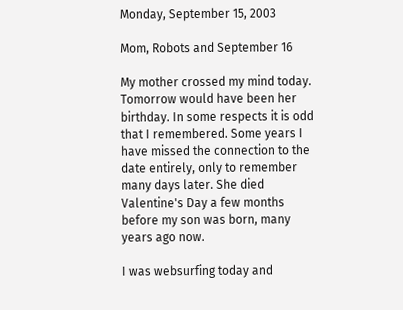Monday, September 15, 2003

Mom, Robots and September 16

My mother crossed my mind today. Tomorrow would have been her birthday. In some respects it is odd that I remembered. Some years I have missed the connection to the date entirely, only to remember many days later. She died Valentine's Day a few months before my son was born, many years ago now.

I was websurfing today and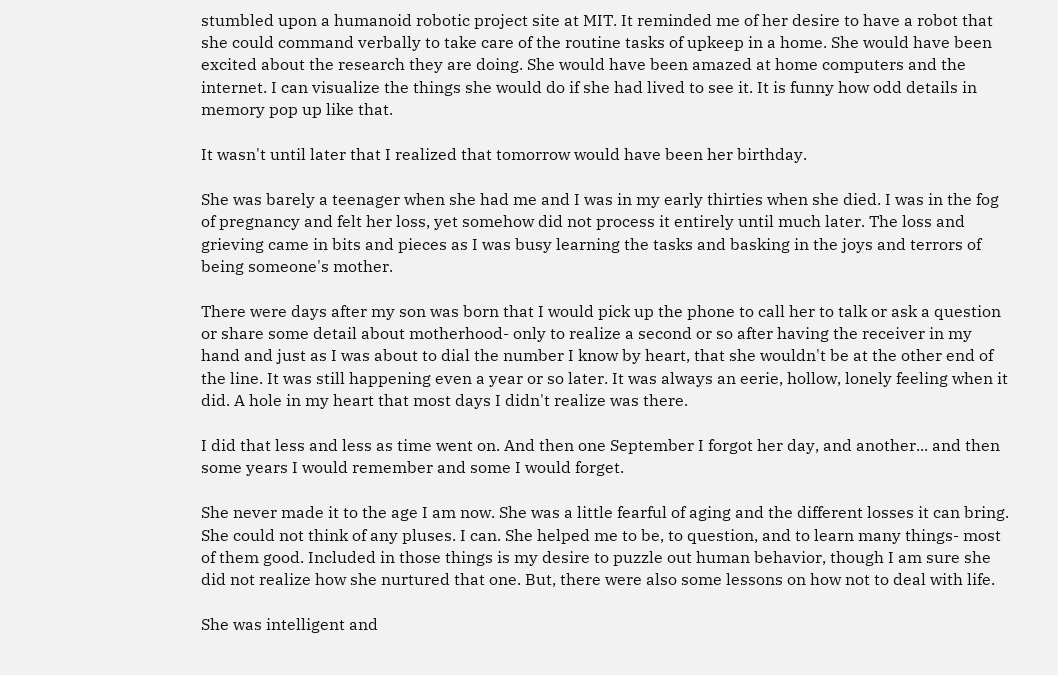stumbled upon a humanoid robotic project site at MIT. It reminded me of her desire to have a robot that she could command verbally to take care of the routine tasks of upkeep in a home. She would have been excited about the research they are doing. She would have been amazed at home computers and the internet. I can visualize the things she would do if she had lived to see it. It is funny how odd details in memory pop up like that.

It wasn't until later that I realized that tomorrow would have been her birthday.

She was barely a teenager when she had me and I was in my early thirties when she died. I was in the fog of pregnancy and felt her loss, yet somehow did not process it entirely until much later. The loss and grieving came in bits and pieces as I was busy learning the tasks and basking in the joys and terrors of being someone's mother.

There were days after my son was born that I would pick up the phone to call her to talk or ask a question or share some detail about motherhood- only to realize a second or so after having the receiver in my hand and just as I was about to dial the number I know by heart, that she wouldn't be at the other end of the line. It was still happening even a year or so later. It was always an eerie, hollow, lonely feeling when it did. A hole in my heart that most days I didn't realize was there.

I did that less and less as time went on. And then one September I forgot her day, and another... and then some years I would remember and some I would forget.

She never made it to the age I am now. She was a little fearful of aging and the different losses it can bring. She could not think of any pluses. I can. She helped me to be, to question, and to learn many things- most of them good. Included in those things is my desire to puzzle out human behavior, though I am sure she did not realize how she nurtured that one. But, there were also some lessons on how not to deal with life.

She was intelligent and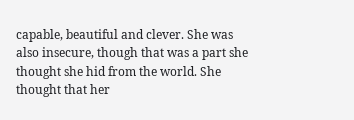capable, beautiful and clever. She was also insecure, though that was a part she thought she hid from the world. She thought that her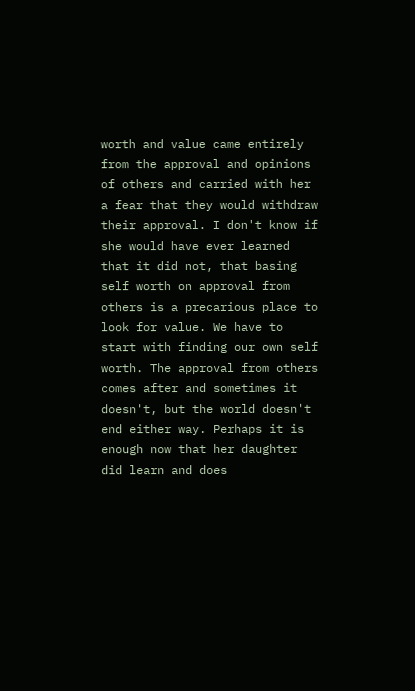worth and value came entirely from the approval and opinions of others and carried with her a fear that they would withdraw their approval. I don't know if she would have ever learned that it did not, that basing self worth on approval from others is a precarious place to look for value. We have to start with finding our own self worth. The approval from others comes after and sometimes it doesn't, but the world doesn't end either way. Perhaps it is enough now that her daughter did learn and does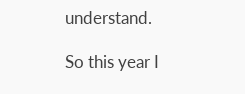understand.

So this year I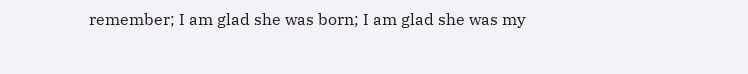remember; I am glad she was born; I am glad she was my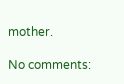mother.

No comments: